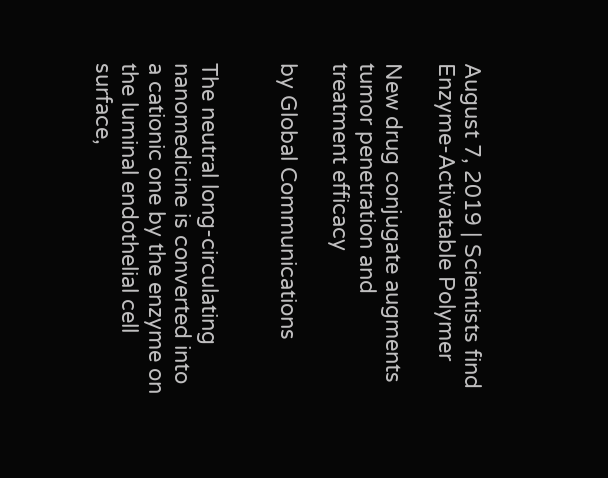August 7, 2019 | Scientists find Enzyme-Activatable Polymer

New drug conjugate augments tumor penetration and treatment efficacy

by Global Communications


The neutral long-circulating nanomedicine is converted into a cationic one by the enzyme on the luminal endothelial cell surface,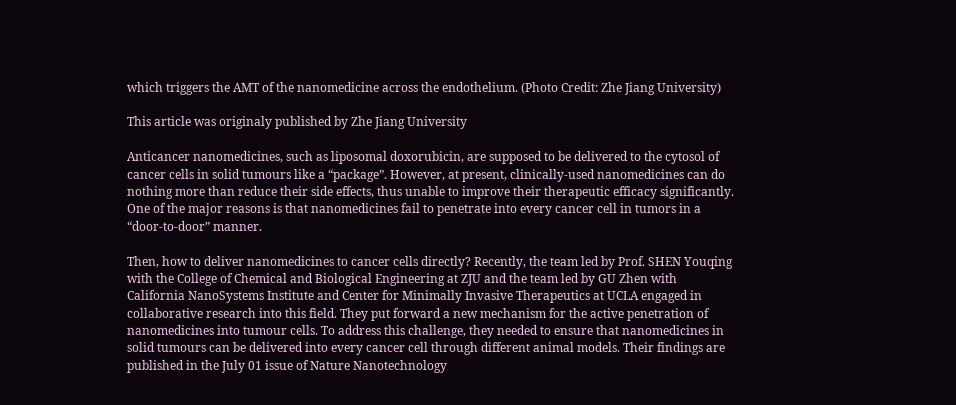which triggers the AMT of the nanomedicine across the endothelium. (Photo Credit: Zhe Jiang University)

This article was originaly published by Zhe Jiang University

Anticancer nanomedicines, such as liposomal doxorubicin, are supposed to be delivered to the cytosol of cancer cells in solid tumours like a “package”. However, at present, clinically-used nanomedicines can do nothing more than reduce their side effects, thus unable to improve their therapeutic efficacy significantly. One of the major reasons is that nanomedicines fail to penetrate into every cancer cell in tumors in a “door-to-door” manner.

Then, how to deliver nanomedicines to cancer cells directly? Recently, the team led by Prof. SHEN Youqing with the College of Chemical and Biological Engineering at ZJU and the team led by GU Zhen with California NanoSystems Institute and Center for Minimally Invasive Therapeutics at UCLA engaged in collaborative research into this field. They put forward a new mechanism for the active penetration of nanomedicines into tumour cells. To address this challenge, they needed to ensure that nanomedicines in solid tumours can be delivered into every cancer cell through different animal models. Their findings are published in the July 01 issue of Nature Nanotechnology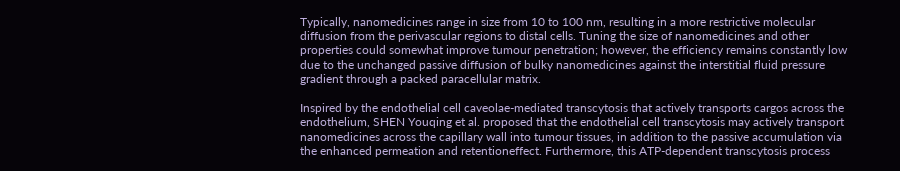Typically, nanomedicines range in size from 10 to 100 nm, resulting in a more restrictive molecular diffusion from the perivascular regions to distal cells. Tuning the size of nanomedicines and other properties could somewhat improve tumour penetration; however, the efficiency remains constantly low due to the unchanged passive diffusion of bulky nanomedicines against the interstitial fluid pressure gradient through a packed paracellular matrix.

Inspired by the endothelial cell caveolae-mediated transcytosis that actively transports cargos across the endothelium, SHEN Youqing et al. proposed that the endothelial cell transcytosis may actively transport nanomedicines across the capillary wall into tumour tissues, in addition to the passive accumulation via the enhanced permeation and retentioneffect. Furthermore, this ATP-dependent transcytosis process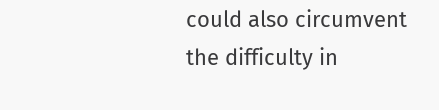could also circumvent the difficulty in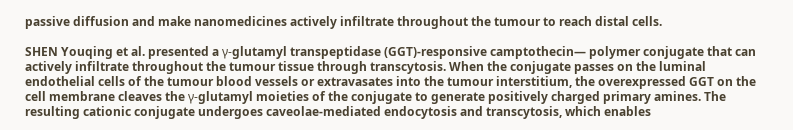passive diffusion and make nanomedicines actively infiltrate throughout the tumour to reach distal cells.

SHEN Youqing et al. presented a γ-glutamyl transpeptidase (GGT)-responsive camptothecin— polymer conjugate that can actively infiltrate throughout the tumour tissue through transcytosis. When the conjugate passes on the luminal endothelial cells of the tumour blood vessels or extravasates into the tumour interstitium, the overexpressed GGT on the cell membrane cleaves the γ-glutamyl moieties of the conjugate to generate positively charged primary amines. The resulting cationic conjugate undergoes caveolae-mediated endocytosis and transcytosis, which enables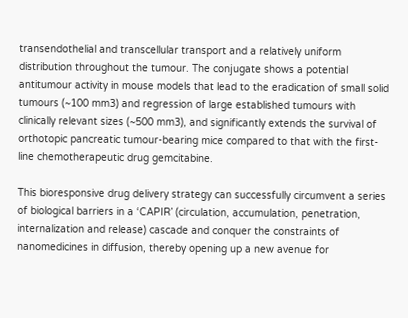transendothelial and transcellular transport and a relatively uniform distribution throughout the tumour. The conjugate shows a potential antitumour activity in mouse models that lead to the eradication of small solid tumours (~100 mm3) and regression of large established tumours with clinically relevant sizes (~500 mm3), and significantly extends the survival of orthotopic pancreatic tumour-bearing mice compared to that with the first-line chemotherapeutic drug gemcitabine.

This bioresponsive drug delivery strategy can successfully circumvent a series of biological barriers in a ‘CAPIR’ (circulation, accumulation, penetration, internalization and release) cascade and conquer the constraints of nanomedicines in diffusion, thereby opening up a new avenue for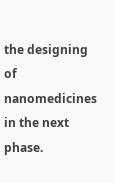the designing of nanomedicines in the next phase.